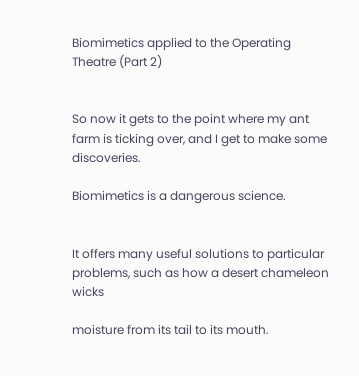Biomimetics applied to the Operating Theatre (Part 2)


So now it gets to the point where my ant farm is ticking over, and I get to make some discoveries.

Biomimetics is a dangerous science.


It offers many useful solutions to particular problems, such as how a desert chameleon wicks

moisture from its tail to its mouth.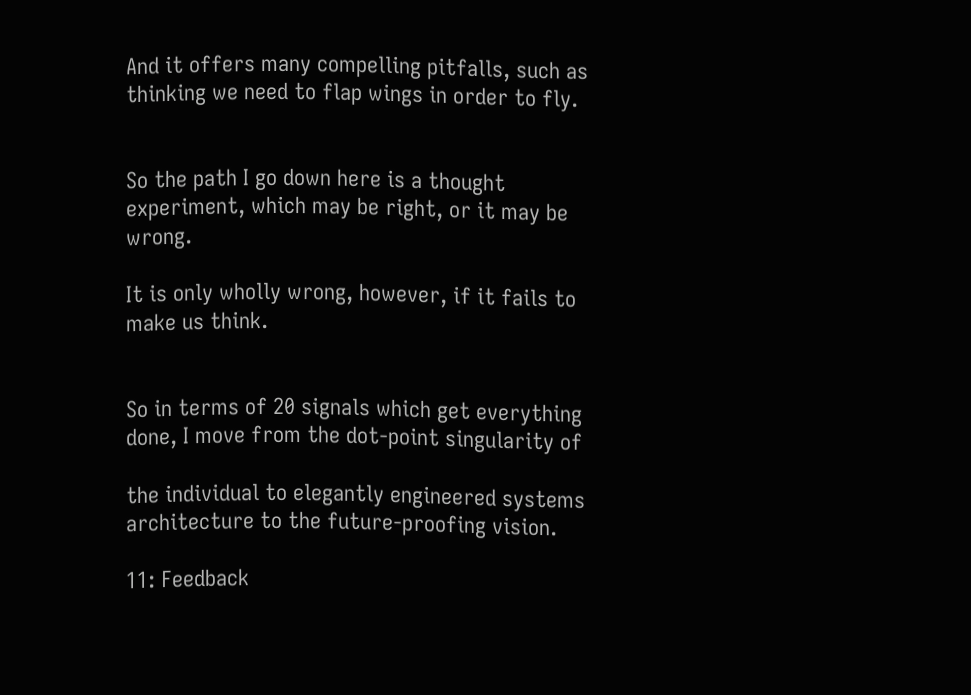And it offers many compelling pitfalls, such as thinking we need to flap wings in order to fly.


So the path I go down here is a thought experiment, which may be right, or it may be wrong.

It is only wholly wrong, however, if it fails to make us think.


So in terms of 20 signals which get everything done, I move from the dot-point singularity of

the individual to elegantly engineered systems architecture to the future-proofing vision.

11: Feedback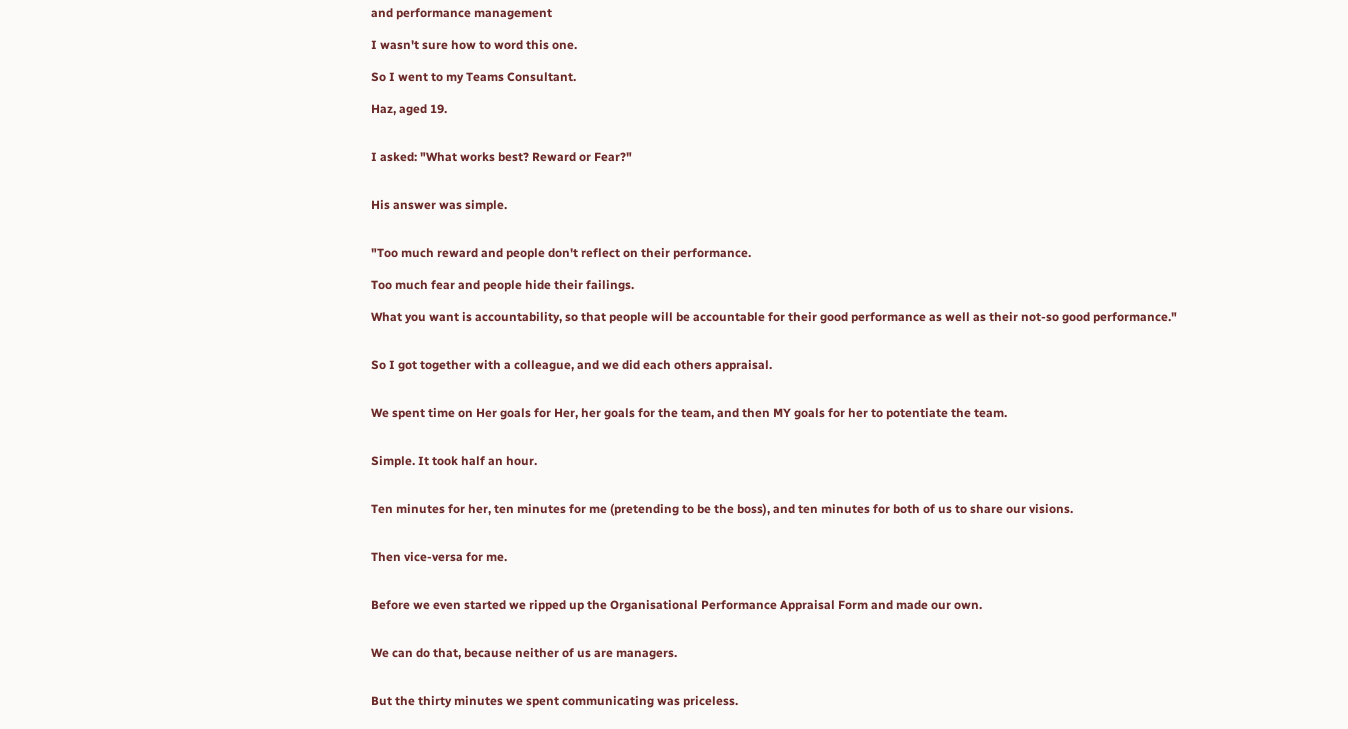and performance management

I wasn't sure how to word this one.

So I went to my Teams Consultant.

Haz, aged 19.


I asked: "What works best? Reward or Fear?"


His answer was simple.


"Too much reward and people don't reflect on their performance.

Too much fear and people hide their failings.

What you want is accountability, so that people will be accountable for their good performance as well as their not-so good performance."


So I got together with a colleague, and we did each others appraisal.


We spent time on Her goals for Her, her goals for the team, and then MY goals for her to potentiate the team.


Simple. It took half an hour.


Ten minutes for her, ten minutes for me (pretending to be the boss), and ten minutes for both of us to share our visions.


Then vice-versa for me.


Before we even started we ripped up the Organisational Performance Appraisal Form and made our own.


We can do that, because neither of us are managers.


But the thirty minutes we spent communicating was priceless.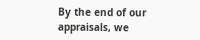By the end of our appraisals, we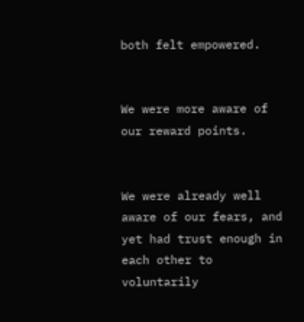both felt empowered.


We were more aware of our reward points.


We were already well aware of our fears, and yet had trust enough in each other to voluntarily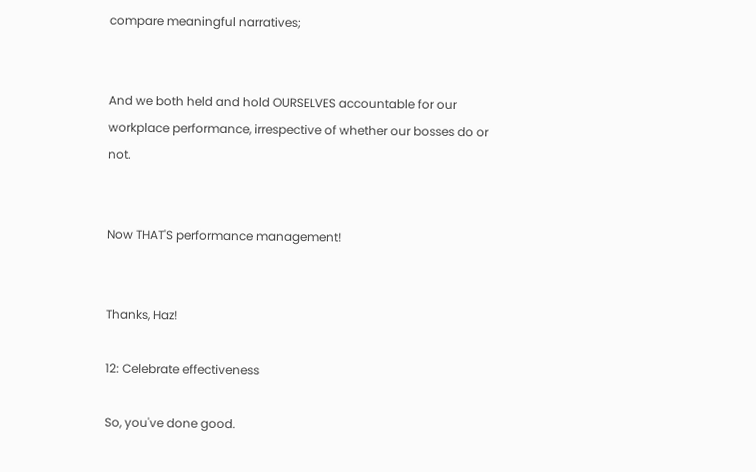compare meaningful narratives;


And we both held and hold OURSELVES accountable for our workplace performance, irrespective of whether our bosses do or not.


Now THAT'S performance management!


Thanks, Haz!

12: Celebrate effectiveness

So, you've done good.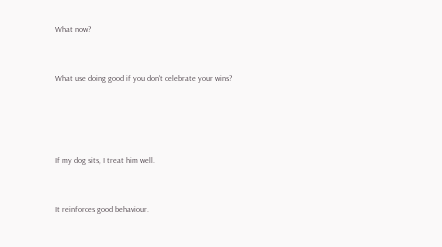What now?


What use doing good if you don't celebrate your wins?




If my dog sits, I treat him well.


It reinforces good behaviour.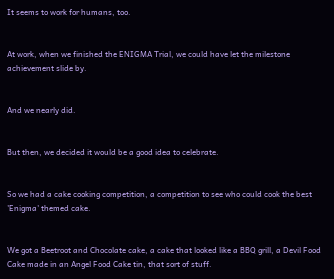It seems to work for humans, too.


At work, when we finished the ENIGMA Trial, we could have let the milestone achievement slide by.


And we nearly did.


But then, we decided it would be a good idea to celebrate.


So we had a cake cooking competition, a competition to see who could cook the best 'Enigma' themed cake.


We got a Beetroot and Chocolate cake, a cake that looked like a BBQ grill, a Devil Food Cake made in an Angel Food Cake tin, that sort of stuff.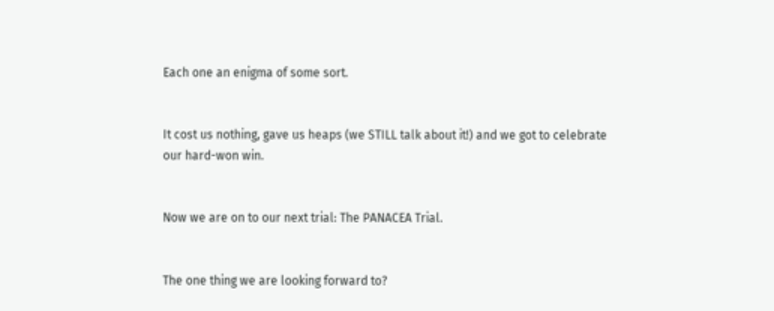Each one an enigma of some sort.


It cost us nothing, gave us heaps (we STILL talk about it!) and we got to celebrate our hard-won win.


Now we are on to our next trial: The PANACEA Trial.


The one thing we are looking forward to?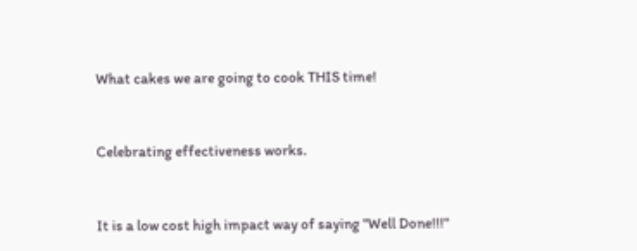What cakes we are going to cook THIS time!


Celebrating effectiveness works.


It is a low cost high impact way of saying "Well Done!!!"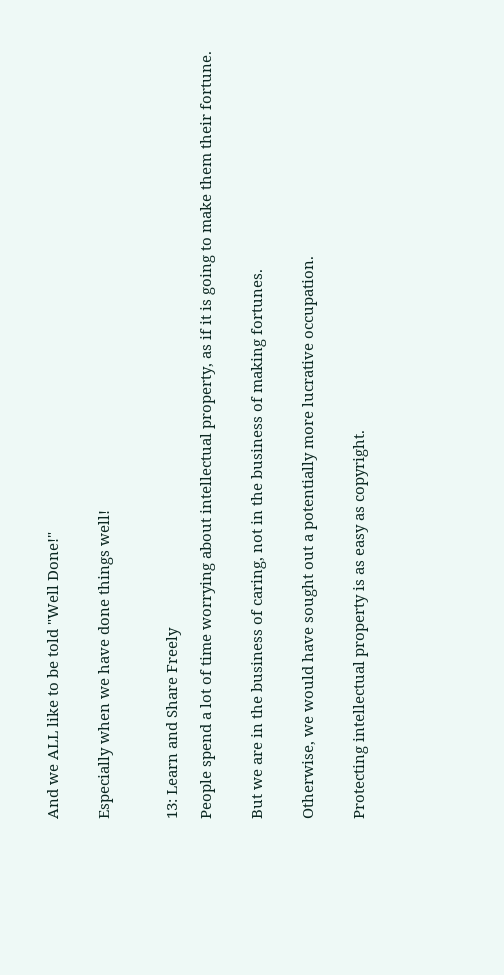And we ALL like to be told "Well Done!"


Especially when we have done things well!



13: Learn and Share Freely

People spend a lot of time worrying about intellectual property, as if it is going to make them their fortune.


But we are in the business of caring, not in the business of making fortunes.


Otherwise, we would have sought out a potentially more lucrative occupation.


Protecting intellectual property is as easy as copyright.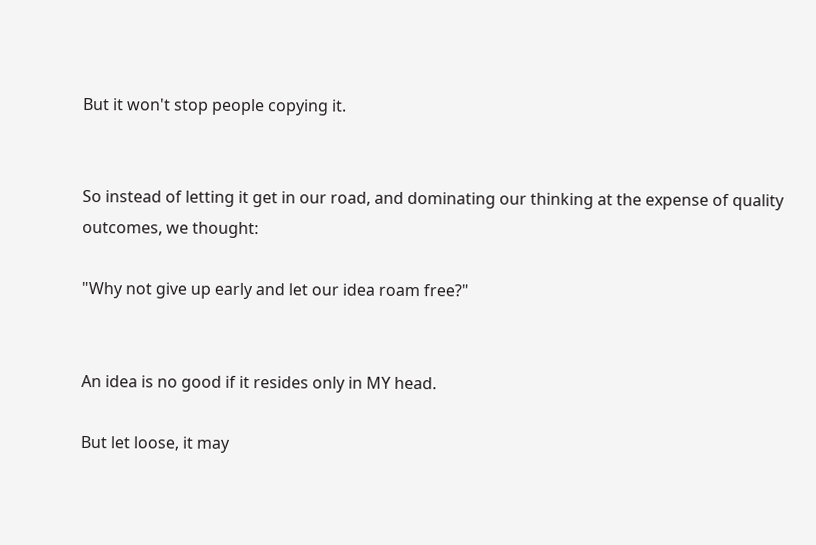But it won't stop people copying it.


So instead of letting it get in our road, and dominating our thinking at the expense of quality outcomes, we thought:

"Why not give up early and let our idea roam free?"


An idea is no good if it resides only in MY head.

But let loose, it may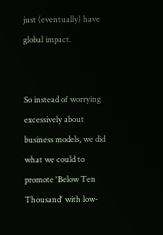just (eventually) have global impact.


So instead of worrying excessively about business models, we did what we could to promote 'Below Ten Thousand' with low-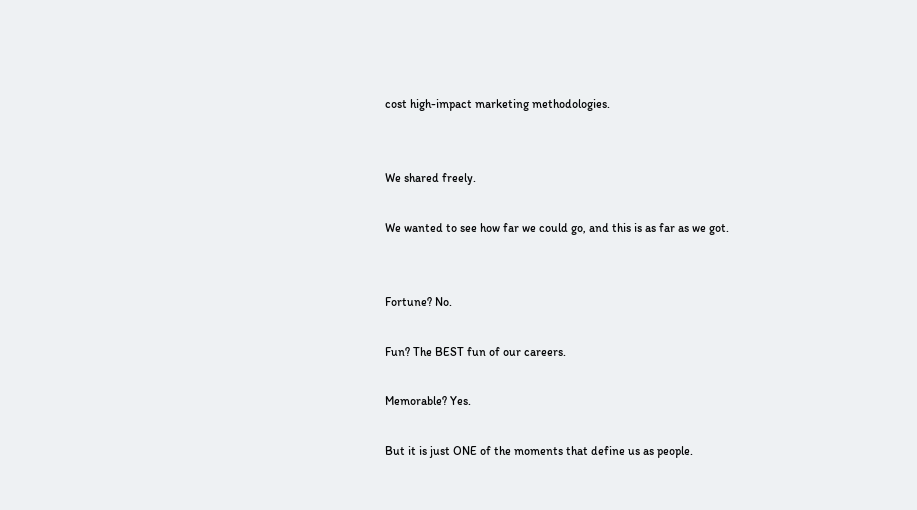cost high-impact marketing methodologies.


We shared freely.

We wanted to see how far we could go, and this is as far as we got.


Fortune? No.

Fun? The BEST fun of our careers.

Memorable? Yes.

But it is just ONE of the moments that define us as people.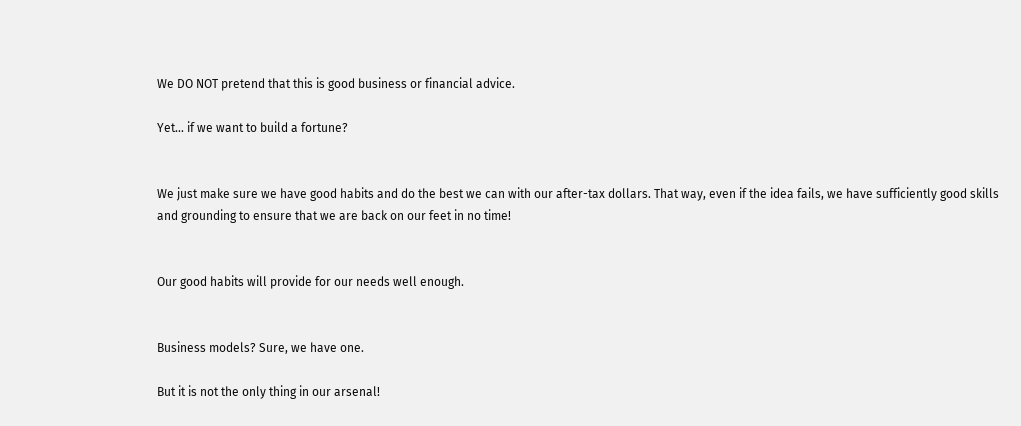We DO NOT pretend that this is good business or financial advice.

Yet... if we want to build a fortune?


We just make sure we have good habits and do the best we can with our after-tax dollars. That way, even if the idea fails, we have sufficiently good skills and grounding to ensure that we are back on our feet in no time!


Our good habits will provide for our needs well enough.


Business models? Sure, we have one.

But it is not the only thing in our arsenal!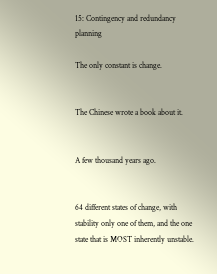15: Contingency and redundancy planning

The only constant is change.


The Chinese wrote a book about it.


A few thousand years ago.


64 different states of change, with stability only one of them, and the one state that is MOST inherently unstable.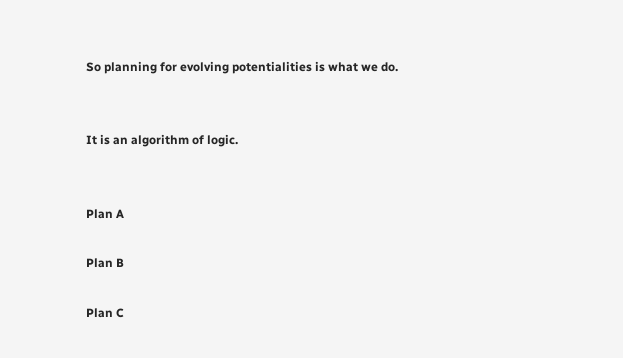So planning for evolving potentialities is what we do.


It is an algorithm of logic.


Plan A

Plan B

Plan C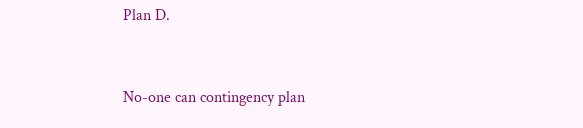Plan D.


No-one can contingency plan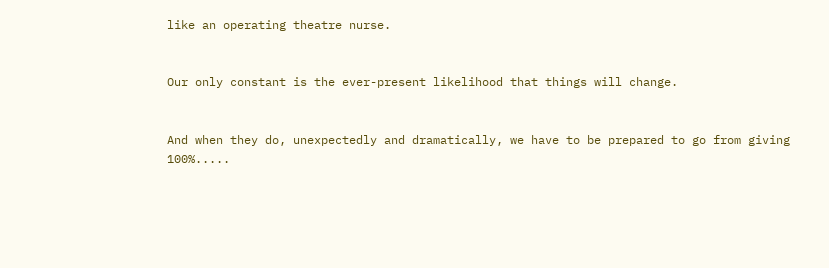like an operating theatre nurse.


Our only constant is the ever-present likelihood that things will change.


And when they do, unexpectedly and dramatically, we have to be prepared to go from giving 100%.....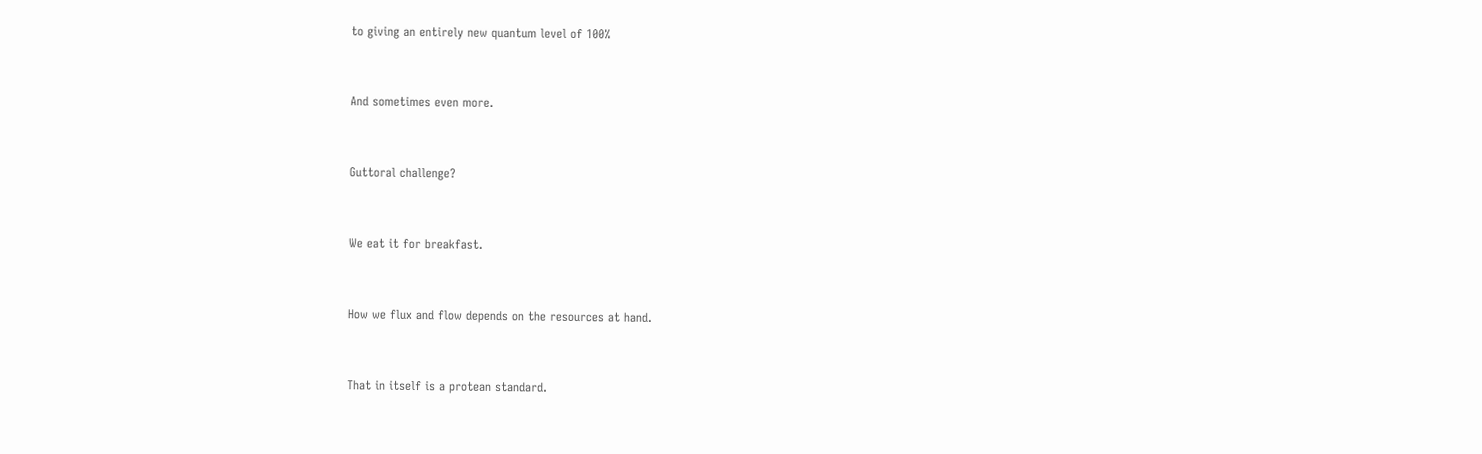to giving an entirely new quantum level of 100%


And sometimes even more.


Guttoral challenge?


We eat it for breakfast.


How we flux and flow depends on the resources at hand.


That in itself is a protean standard.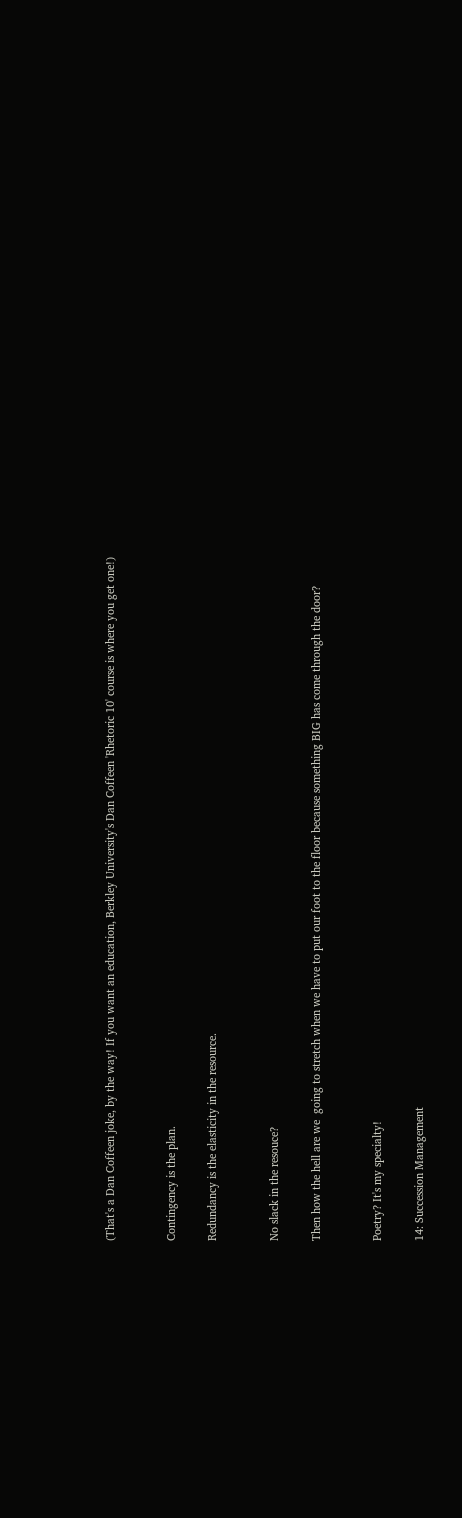(That's a Dan Coffeen joke, by the way! If you want an education, Berkley University's Dan Coffeen 'Rhetoric 10' course is where you get one!)


Contingency is the plan.

Redundancy is the elasticity in the resource.


No slack in the resouce?

Then how the hell are we  going to stretch when we have to put our foot to the floor because something BIG has come through the door?


Poetry? It's my specialty!

14: Succession Management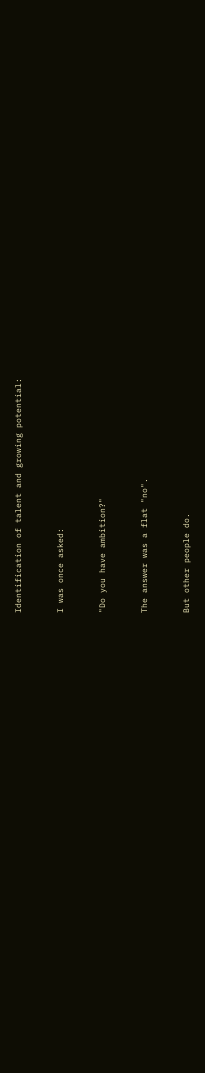Identification of talent and growing potential:


I was once asked:


"Do you have ambition?"


The answer was a flat "no".


But other people do.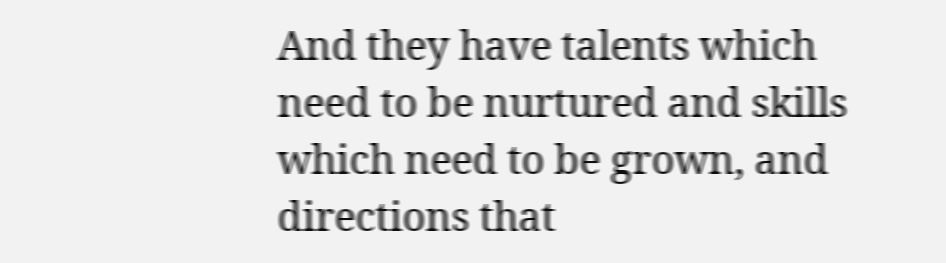And they have talents which need to be nurtured and skills which need to be grown, and directions that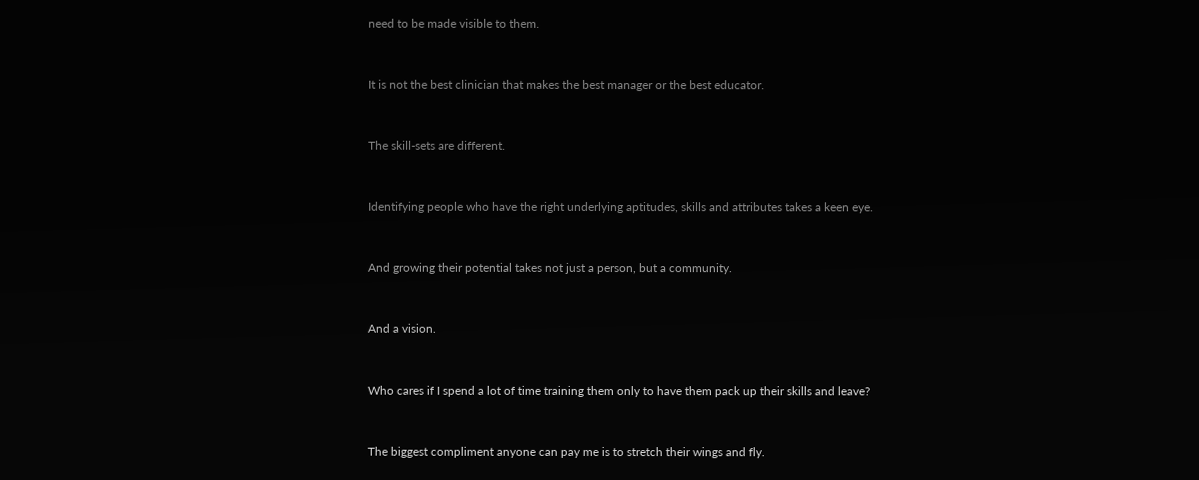need to be made visible to them.


It is not the best clinician that makes the best manager or the best educator.


The skill-sets are different.


Identifying people who have the right underlying aptitudes, skills and attributes takes a keen eye.


And growing their potential takes not just a person, but a community.


And a vision.


Who cares if I spend a lot of time training them only to have them pack up their skills and leave?


The biggest compliment anyone can pay me is to stretch their wings and fly.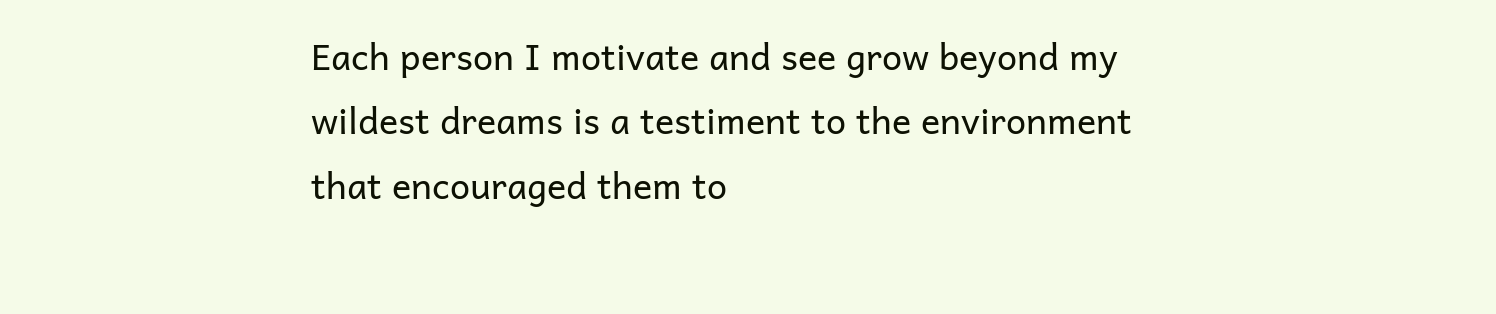Each person I motivate and see grow beyond my wildest dreams is a testiment to the environment that encouraged them to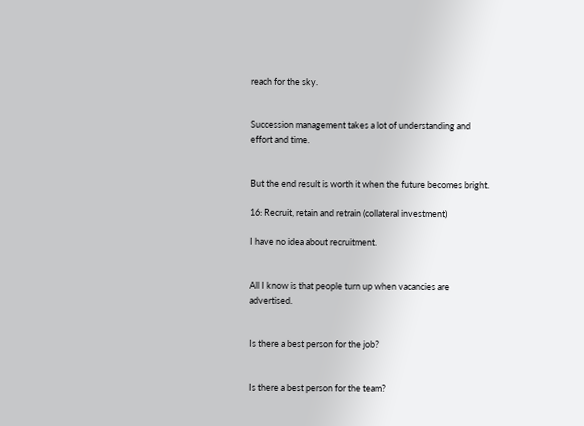reach for the sky.


Succession management takes a lot of understanding and effort and time.


But the end result is worth it when the future becomes bright.

16: Recruit, retain and retrain (collateral investment)

I have no idea about recruitment.


All I know is that people turn up when vacancies are advertised.


Is there a best person for the job?


Is there a best person for the team?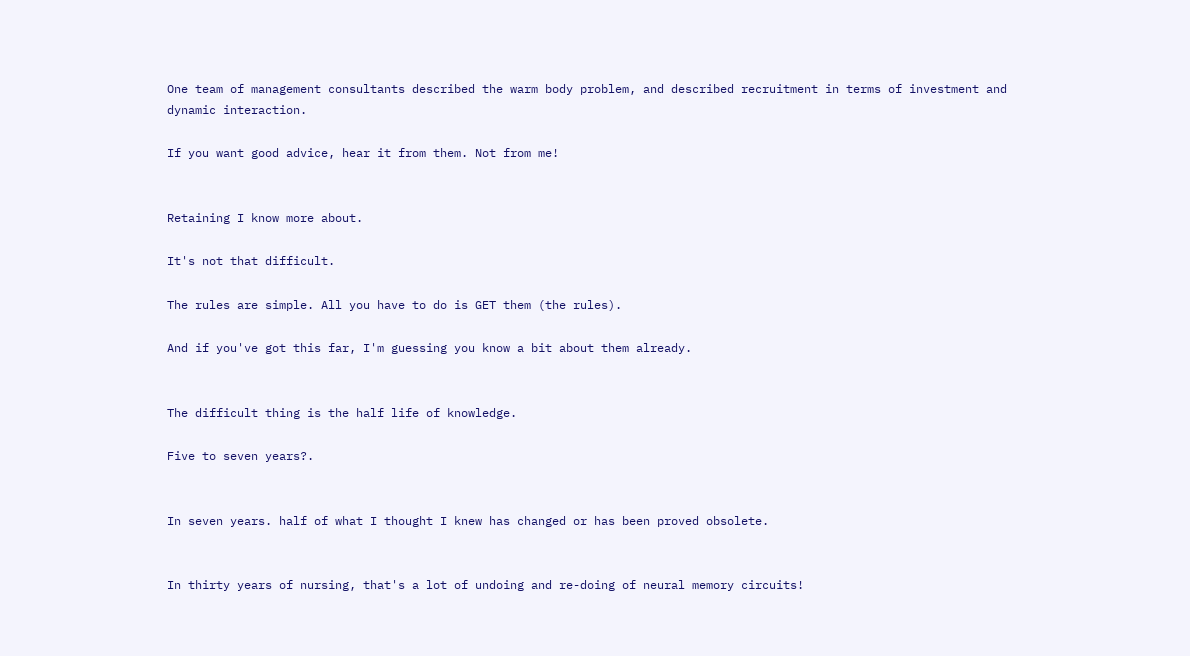One team of management consultants described the warm body problem, and described recruitment in terms of investment and dynamic interaction.

If you want good advice, hear it from them. Not from me!


Retaining I know more about.

It's not that difficult.

The rules are simple. All you have to do is GET them (the rules).

And if you've got this far, I'm guessing you know a bit about them already.


The difficult thing is the half life of knowledge.

Five to seven years?.


In seven years. half of what I thought I knew has changed or has been proved obsolete.


In thirty years of nursing, that's a lot of undoing and re-doing of neural memory circuits!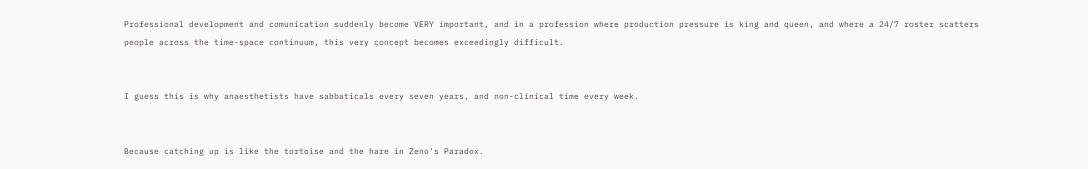Professional development and comunication suddenly become VERY important, and in a profession where production pressure is king and queen, and where a 24/7 roster scatters people across the time-space continuum, this very concept becomes exceedingly difficult.


I guess this is why anaesthetists have sabbaticals every seven years, and non-clinical time every week.


Because catching up is like the tortoise and the hare in Zeno's Paradox.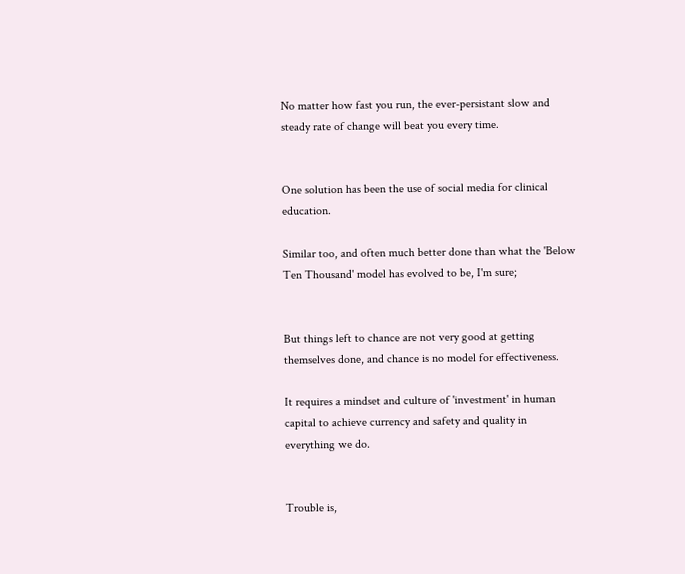No matter how fast you run, the ever-persistant slow and steady rate of change will beat you every time.


One solution has been the use of social media for clinical education.

Similar too, and often much better done than what the 'Below Ten Thousand' model has evolved to be, I'm sure;


But things left to chance are not very good at getting themselves done, and chance is no model for effectiveness.

It requires a mindset and culture of 'investment' in human capital to achieve currency and safety and quality in everything we do.


Trouble is,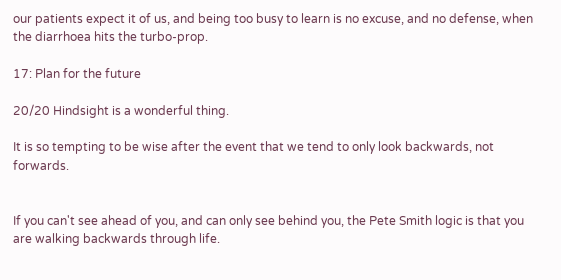our patients expect it of us, and being too busy to learn is no excuse, and no defense, when the diarrhoea hits the turbo-prop.

17: Plan for the future

20/20 Hindsight is a wonderful thing.

It is so tempting to be wise after the event that we tend to only look backwards, not forwards.


If you can't see ahead of you, and can only see behind you, the Pete Smith logic is that you are walking backwards through life.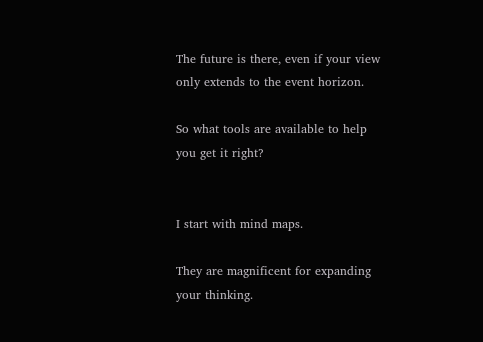The future is there, even if your view only extends to the event horizon.

So what tools are available to help you get it right?


I start with mind maps.

They are magnificent for expanding your thinking.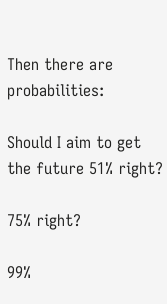Then there are probabilities:

Should I aim to get the future 51% right?

75% right?

99%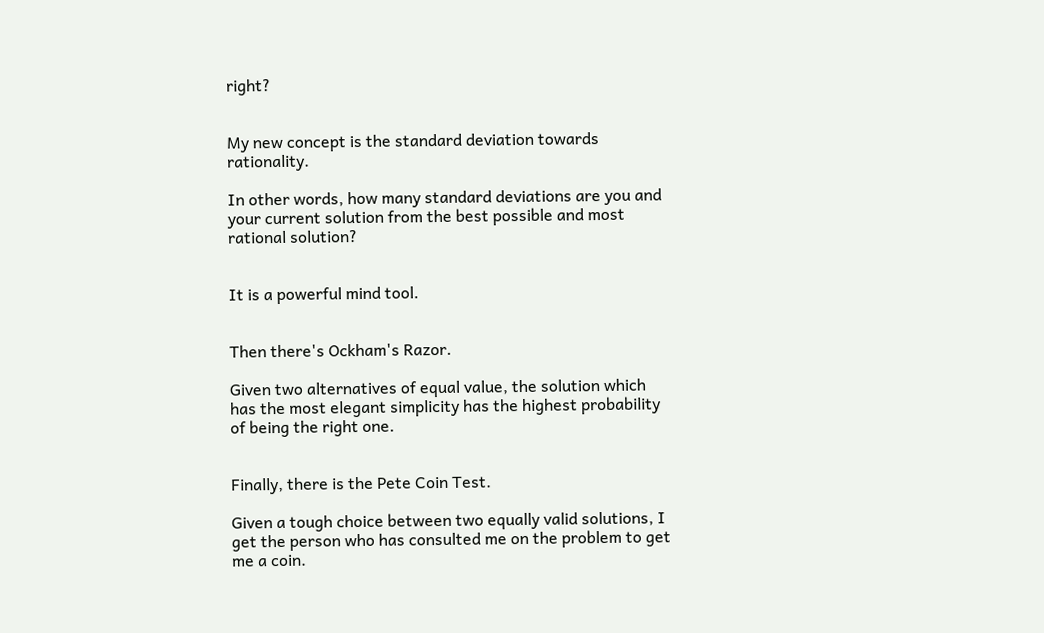right?


My new concept is the standard deviation towards rationality.

In other words, how many standard deviations are you and your current solution from the best possible and most rational solution?


It is a powerful mind tool.


Then there's Ockham's Razor.

Given two alternatives of equal value, the solution which has the most elegant simplicity has the highest probability of being the right one.


Finally, there is the Pete Coin Test.

Given a tough choice between two equally valid solutions, I get the person who has consulted me on the problem to get me a coin.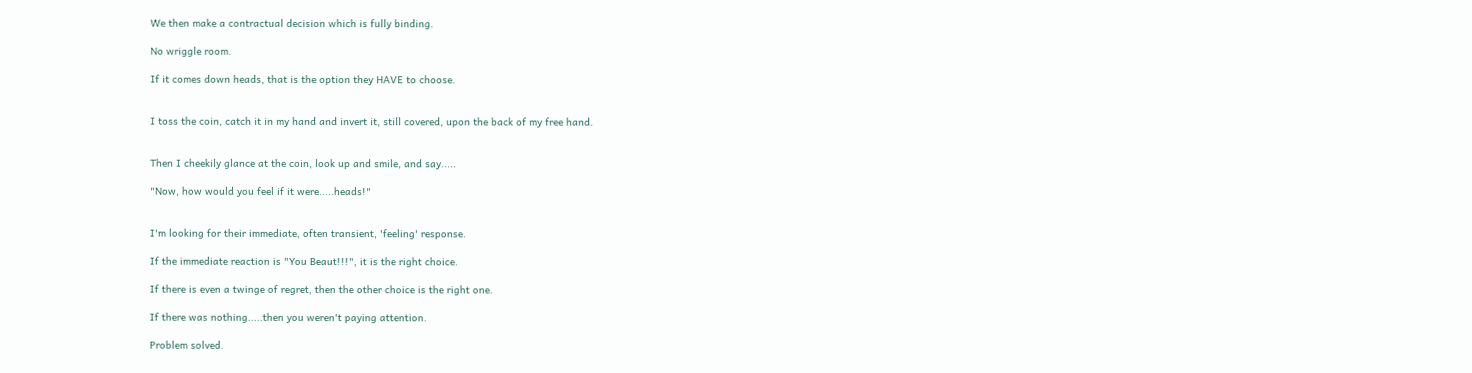We then make a contractual decision which is fully binding.

No wriggle room.

If it comes down heads, that is the option they HAVE to choose.


I toss the coin, catch it in my hand and invert it, still covered, upon the back of my free hand.


Then I cheekily glance at the coin, look up and smile, and say.....

"Now, how would you feel if it were.....heads!"


I'm looking for their immediate, often transient, 'feeling' response.

If the immediate reaction is "You Beaut!!!", it is the right choice.

If there is even a twinge of regret, then the other choice is the right one.

If there was nothing.....then you weren't paying attention.

Problem solved.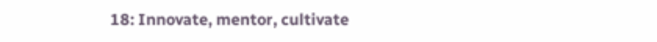18: Innovate, mentor, cultivate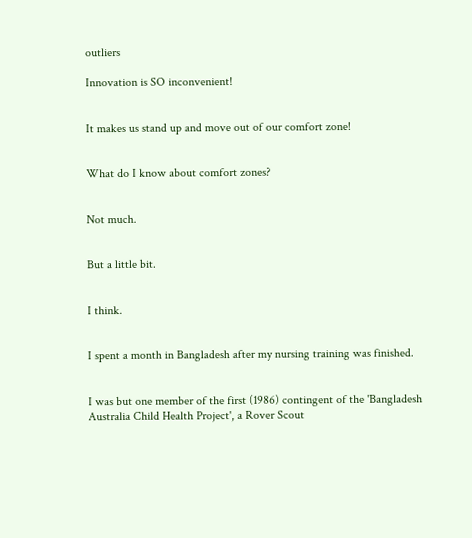outliers

Innovation is SO inconvenient!


It makes us stand up and move out of our comfort zone!


What do I know about comfort zones?


Not much.


But a little bit.


I think.


I spent a month in Bangladesh after my nursing training was finished.


I was but one member of the first (1986) contingent of the 'Bangladesh Australia Child Health Project', a Rover Scout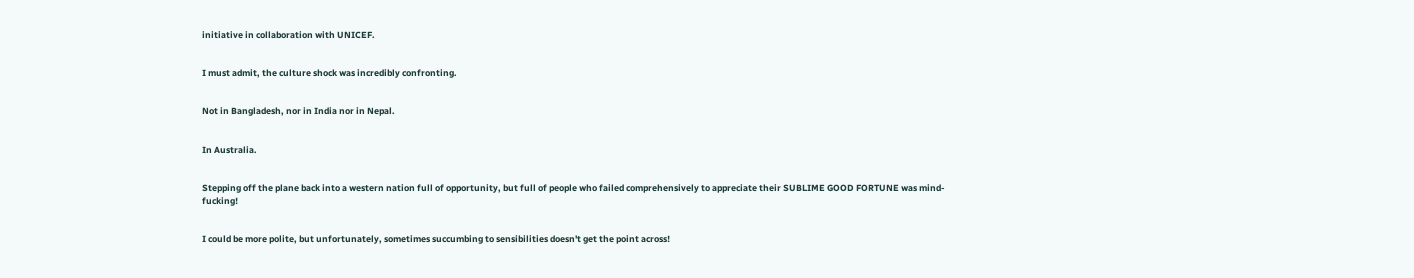initiative in collaboration with UNICEF.


I must admit, the culture shock was incredibly confronting.


Not in Bangladesh, nor in India nor in Nepal.


In Australia.


Stepping off the plane back into a western nation full of opportunity, but full of people who failed comprehensively to appreciate their SUBLIME GOOD FORTUNE was mind-fucking!


I could be more polite, but unfortunately, sometimes succumbing to sensibilities doesn't get the point across!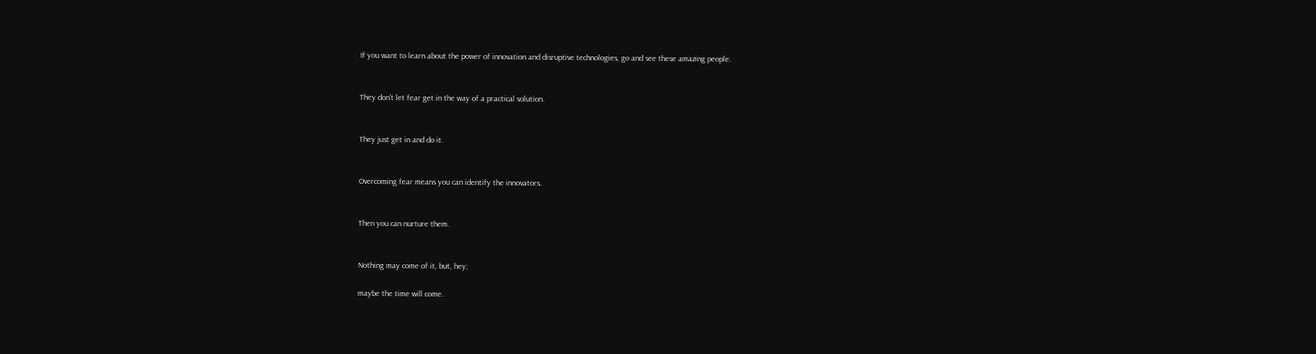If you want to learn about the power of innovation and disruptive technologies, go and see these amazing people.


They don't let fear get in the way of a practical solution.


They just get in and do it.


Overcoming fear means you can identify the innovators.


Then you can nurture them.


Nothing may come of it, but, hey;

maybe the time will come.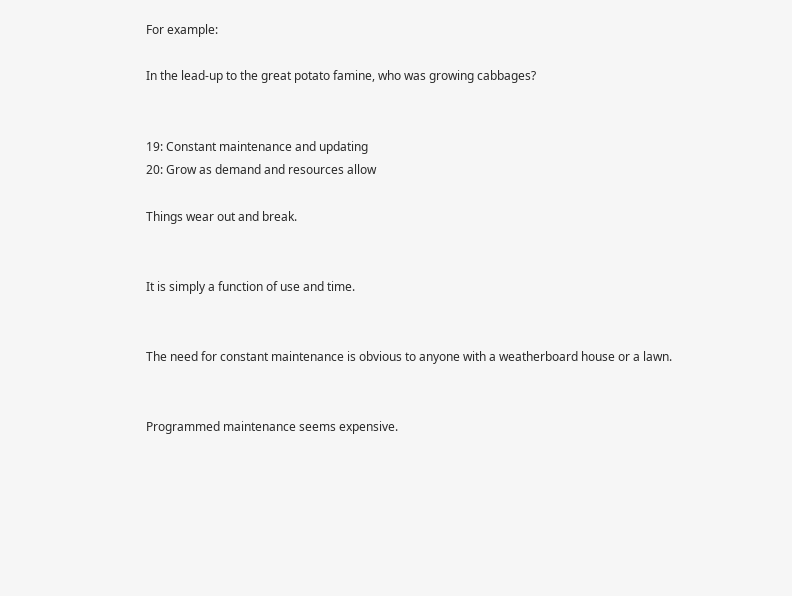For example:

In the lead-up to the great potato famine, who was growing cabbages?


19: Constant maintenance and updating
20: Grow as demand and resources allow

Things wear out and break.


It is simply a function of use and time.


The need for constant maintenance is obvious to anyone with a weatherboard house or a lawn.


Programmed maintenance seems expensive.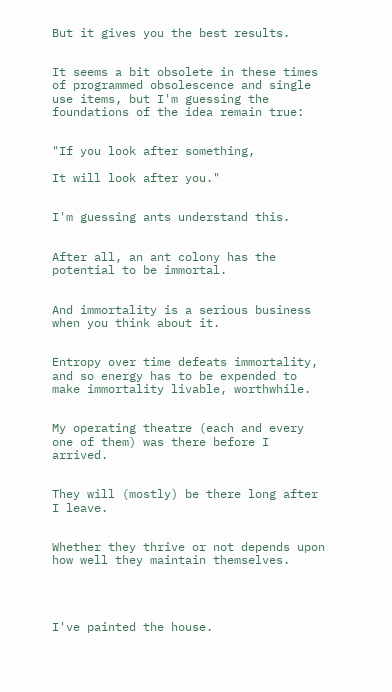But it gives you the best results.


It seems a bit obsolete in these times of programmed obsolescence and single use items, but I'm guessing the foundations of the idea remain true:


"If you look after something,

It will look after you."


I'm guessing ants understand this.


After all, an ant colony has the potential to be immortal.


And immortality is a serious business when you think about it.


Entropy over time defeats immortality, and so energy has to be expended to make immortality livable, worthwhile.


My operating theatre (each and every one of them) was there before I arrived.


They will (mostly) be there long after I leave.


Whether they thrive or not depends upon how well they maintain themselves.




I've painted the house.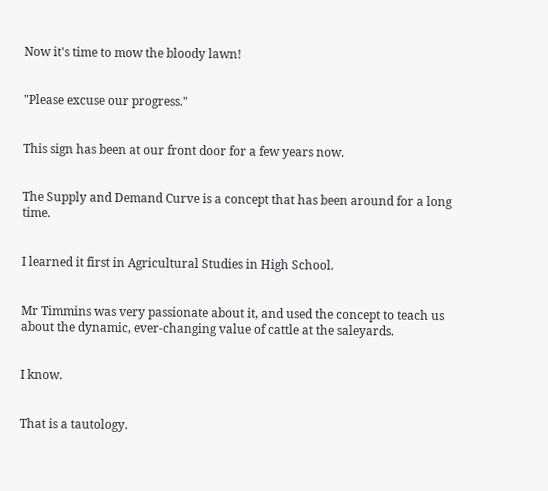Now it's time to mow the bloody lawn!


"Please excuse our progress."


This sign has been at our front door for a few years now.


The Supply and Demand Curve is a concept that has been around for a long time.


I learned it first in Agricultural Studies in High School.


Mr Timmins was very passionate about it, and used the concept to teach us about the dynamic, ever-changing value of cattle at the saleyards.


I know.


That is a tautology.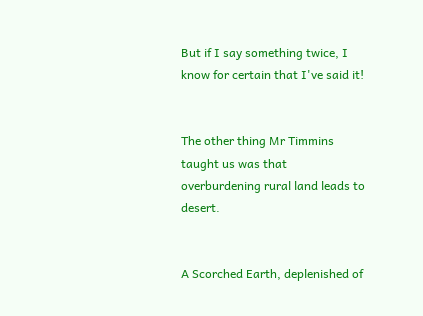But if I say something twice, I know for certain that I've said it!


The other thing Mr Timmins taught us was that overburdening rural land leads to desert.


A Scorched Earth, deplenished of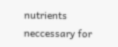nutrients neccessary for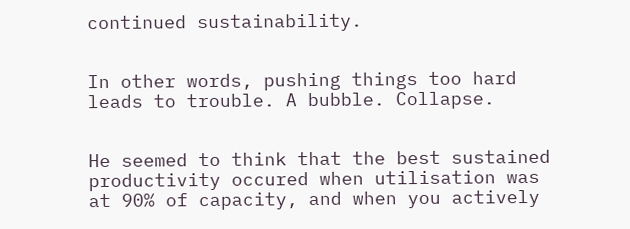continued sustainability.


In other words, pushing things too hard leads to trouble. A bubble. Collapse.


He seemed to think that the best sustained productivity occured when utilisation was at 90% of capacity, and when you actively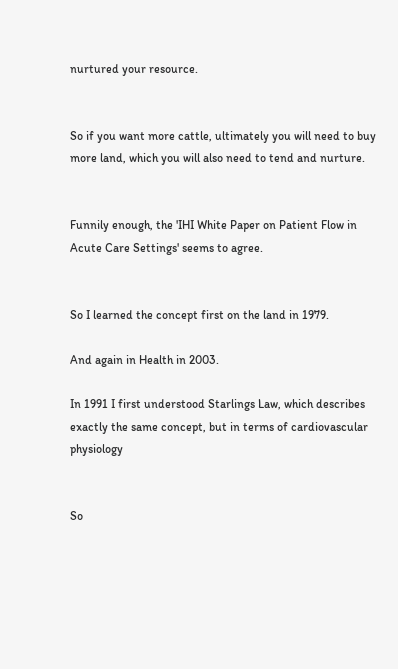nurtured your resource.


So if you want more cattle, ultimately you will need to buy more land, which you will also need to tend and nurture.


Funnily enough, the 'IHI White Paper on Patient Flow in Acute Care Settings' seems to agree.


So I learned the concept first on the land in 1979.

And again in Health in 2003.

In 1991 I first understood Starlings Law, which describes exactly the same concept, but in terms of cardiovascular physiology


So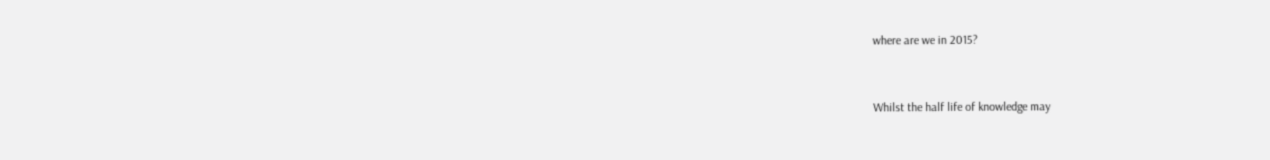where are we in 2015?


Whilst the half life of knowledge may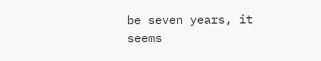be seven years, it seems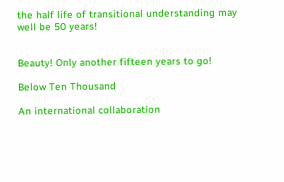the half life of transitional understanding may well be 50 years!


Beauty! Only another fifteen years to go!

Below Ten Thousand

An international collaboration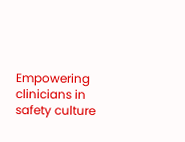Empowering clinicians in safety culture